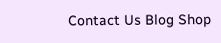Contact Us Blog Shop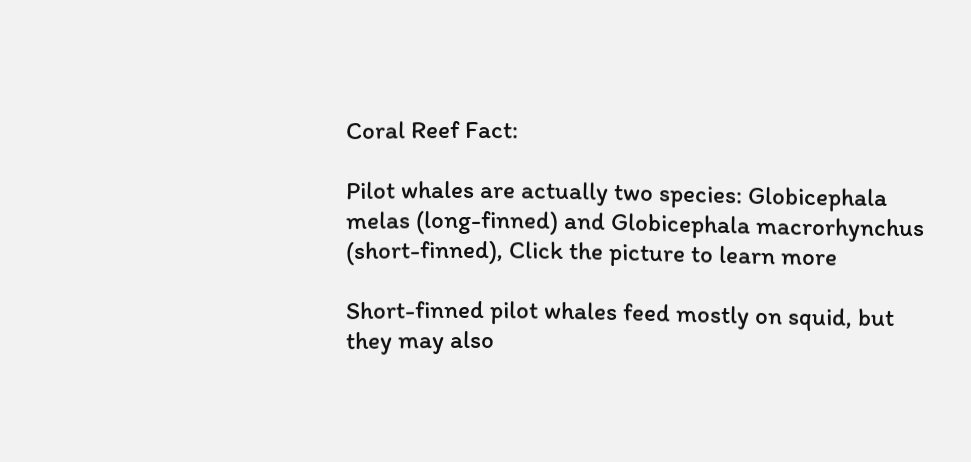Coral Reef Fact:

Pilot whales are actually two species: Globicephala melas (long-finned) and Globicephala macrorhynchus (short-finned), Click the picture to learn more

Short-finned pilot whales feed mostly on squid, but they may also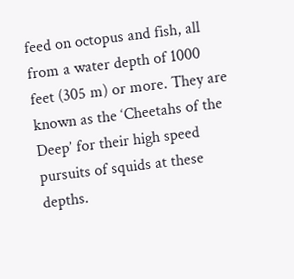feed on octopus and fish, all from a water depth of 1000 feet (305 m) or more. They are known as the ‘Cheetahs of the Deep’ for their high speed pursuits of squids at these depths.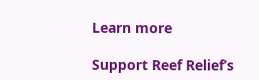Learn more

Support Reef Relief’s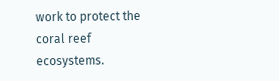work to protect the coral reef ecosystems.